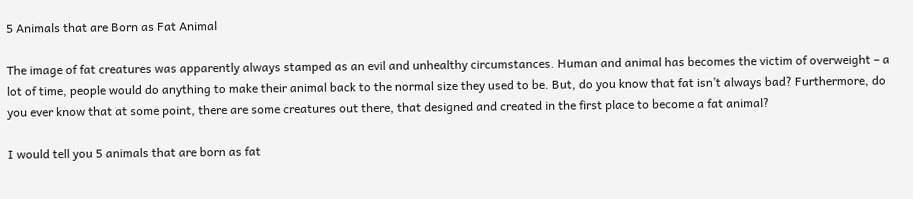5 Animals that are Born as Fat Animal

The image of fat creatures was apparently always stamped as an evil and unhealthy circumstances. Human and animal has becomes the victim of overweight – a lot of time, people would do anything to make their animal back to the normal size they used to be. But, do you know that fat isn’t always bad? Furthermore, do you ever know that at some point, there are some creatures out there, that designed and created in the first place to become a fat animal?

I would tell you 5 animals that are born as fat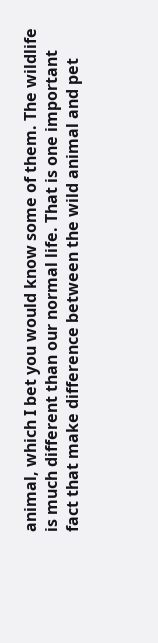animal, which I bet you would know some of them. The wildlife is much different than our normal life. That is one important fact that make difference between the wild animal and pet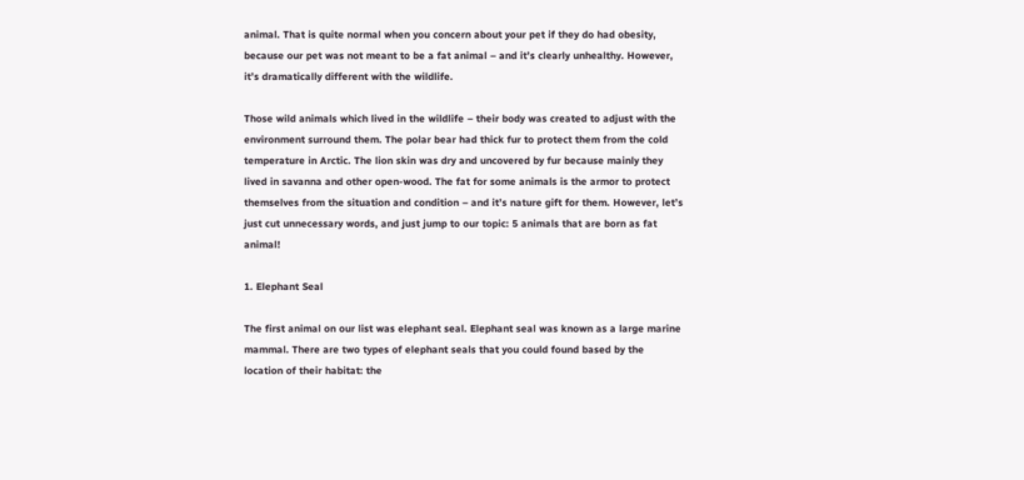animal. That is quite normal when you concern about your pet if they do had obesity, because our pet was not meant to be a fat animal – and it’s clearly unhealthy. However, it’s dramatically different with the wildlife.

Those wild animals which lived in the wildlife – their body was created to adjust with the environment surround them. The polar bear had thick fur to protect them from the cold temperature in Arctic. The lion skin was dry and uncovered by fur because mainly they lived in savanna and other open-wood. The fat for some animals is the armor to protect themselves from the situation and condition – and it’s nature gift for them. However, let’s just cut unnecessary words, and just jump to our topic: 5 animals that are born as fat animal!

1. Elephant Seal

The first animal on our list was elephant seal. Elephant seal was known as a large marine mammal. There are two types of elephant seals that you could found based by the location of their habitat: the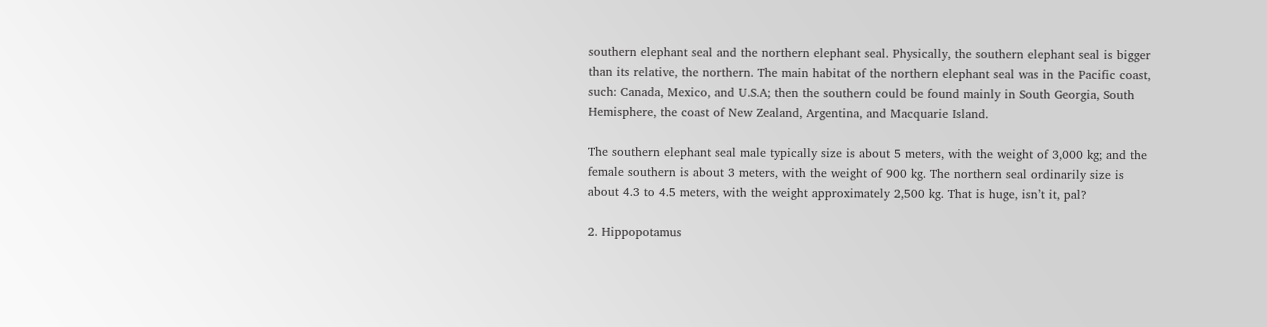southern elephant seal and the northern elephant seal. Physically, the southern elephant seal is bigger than its relative, the northern. The main habitat of the northern elephant seal was in the Pacific coast, such: Canada, Mexico, and U.S.A; then the southern could be found mainly in South Georgia, South Hemisphere, the coast of New Zealand, Argentina, and Macquarie Island.

The southern elephant seal male typically size is about 5 meters, with the weight of 3,000 kg; and the female southern is about 3 meters, with the weight of 900 kg. The northern seal ordinarily size is about 4.3 to 4.5 meters, with the weight approximately 2,500 kg. That is huge, isn’t it, pal?

2. Hippopotamus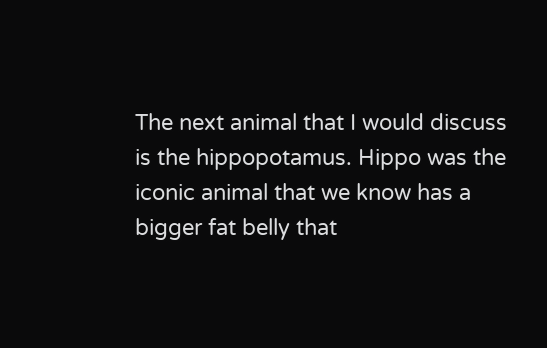The next animal that I would discuss is the hippopotamus. Hippo was the iconic animal that we know has a bigger fat belly that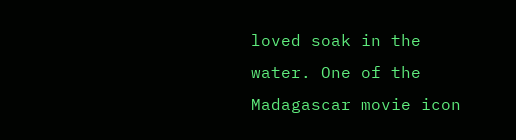loved soak in the water. One of the Madagascar movie icon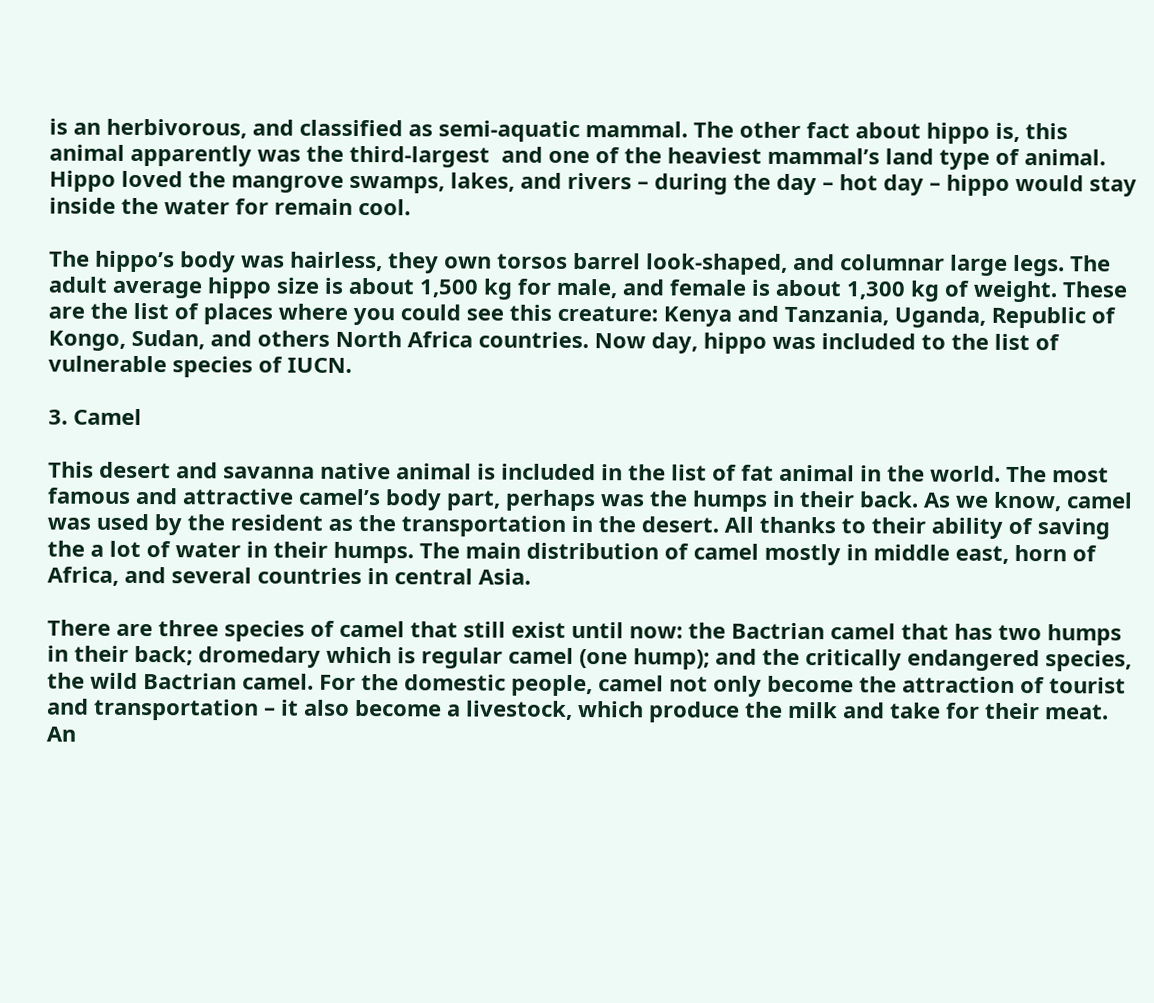is an herbivorous, and classified as semi-aquatic mammal. The other fact about hippo is, this animal apparently was the third-largest  and one of the heaviest mammal’s land type of animal. Hippo loved the mangrove swamps, lakes, and rivers – during the day – hot day – hippo would stay inside the water for remain cool.

The hippo’s body was hairless, they own torsos barrel look-shaped, and columnar large legs. The adult average hippo size is about 1,500 kg for male, and female is about 1,300 kg of weight. These are the list of places where you could see this creature: Kenya and Tanzania, Uganda, Republic of Kongo, Sudan, and others North Africa countries. Now day, hippo was included to the list of vulnerable species of IUCN.

3. Camel

This desert and savanna native animal is included in the list of fat animal in the world. The most famous and attractive camel’s body part, perhaps was the humps in their back. As we know, camel was used by the resident as the transportation in the desert. All thanks to their ability of saving the a lot of water in their humps. The main distribution of camel mostly in middle east, horn of Africa, and several countries in central Asia.

There are three species of camel that still exist until now: the Bactrian camel that has two humps in their back; dromedary which is regular camel (one hump); and the critically endangered species, the wild Bactrian camel. For the domestic people, camel not only become the attraction of tourist and transportation – it also become a livestock, which produce the milk and take for their meat. An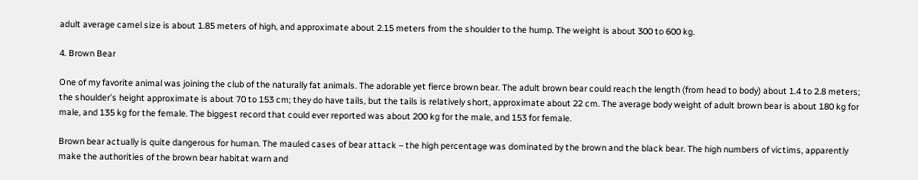adult average camel size is about 1.85 meters of high, and approximate about 2.15 meters from the shoulder to the hump. The weight is about 300 to 600 kg.

4. Brown Bear

One of my favorite animal was joining the club of the naturally fat animals. The adorable yet fierce brown bear. The adult brown bear could reach the length (from head to body) about 1.4 to 2.8 meters; the shoulder’s height approximate is about 70 to 153 cm; they do have tails, but the tails is relatively short, approximate about 22 cm. The average body weight of adult brown bear is about 180 kg for male, and 135 kg for the female. The biggest record that could ever reported was about 200 kg for the male, and 153 for female.

Brown bear actually is quite dangerous for human. The mauled cases of bear attack – the high percentage was dominated by the brown and the black bear. The high numbers of victims, apparently make the authorities of the brown bear habitat warn and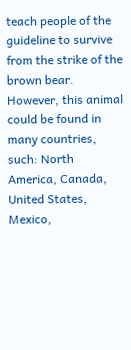teach people of the guideline to survive from the strike of the brown bear. However, this animal could be found in many countries, such: North America, Canada, United States, Mexico,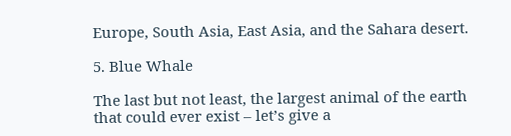Europe, South Asia, East Asia, and the Sahara desert.

5. Blue Whale

The last but not least, the largest animal of the earth that could ever exist – let’s give a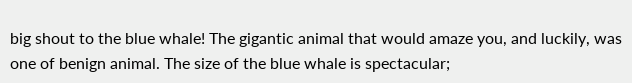big shout to the blue whale! The gigantic animal that would amaze you, and luckily, was one of benign animal. The size of the blue whale is spectacular;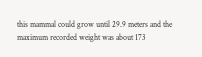this mammal could grow until 29.9 meters and the maximum recorded weight was about 173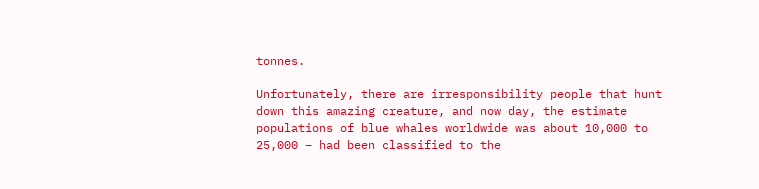tonnes.

Unfortunately, there are irresponsibility people that hunt down this amazing creature, and now day, the estimate populations of blue whales worldwide was about 10,000 to 25,000 – had been classified to the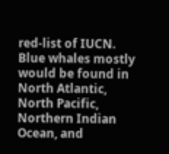red-list of IUCN. Blue whales mostly would be found in North Atlantic, North Pacific, Northern Indian Ocean, and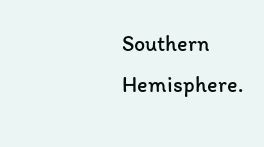Southern Hemisphere.